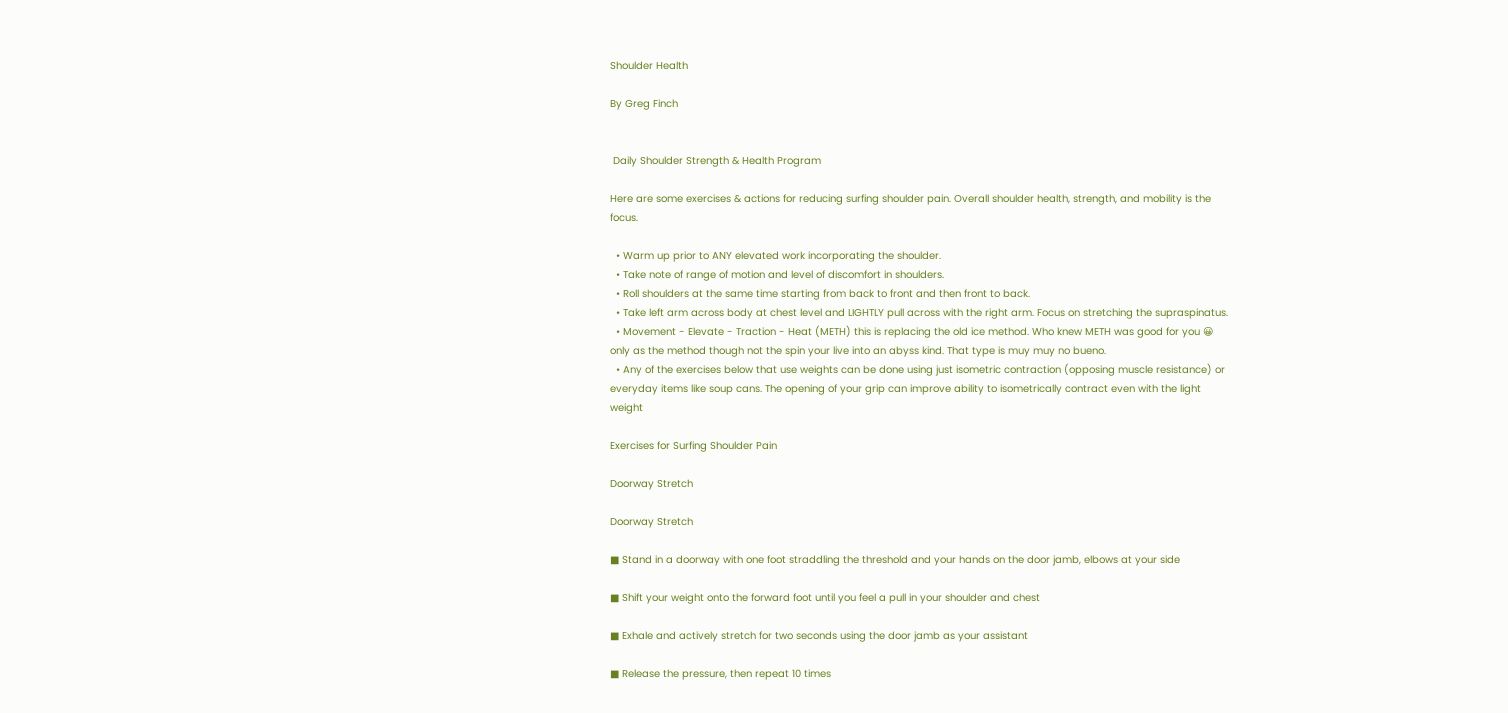Shoulder Health

By Greg Finch


 Daily Shoulder Strength & Health Program

Here are some exercises & actions for reducing surfing shoulder pain. Overall shoulder health, strength, and mobility is the focus.

  • Warm up prior to ANY elevated work incorporating the shoulder.
  • Take note of range of motion and level of discomfort in shoulders.
  • Roll shoulders at the same time starting from back to front and then front to back.
  • Take left arm across body at chest level and LIGHTLY pull across with the right arm. Focus on stretching the supraspinatus.
  • Movement - Elevate - Traction - Heat (METH) this is replacing the old ice method. Who knew METH was good for you 😀 only as the method though not the spin your live into an abyss kind. That type is muy muy no bueno.
  • Any of the exercises below that use weights can be done using just isometric contraction (opposing muscle resistance) or everyday items like soup cans. The opening of your grip can improve ability to isometrically contract even with the light weight

Exercises for Surfing Shoulder Pain

Doorway Stretch

Doorway Stretch

■ Stand in a doorway with one foot straddling the threshold and your hands on the door jamb, elbows at your side

■ Shift your weight onto the forward foot until you feel a pull in your shoulder and chest

■ Exhale and actively stretch for two seconds using the door jamb as your assistant

■ Release the pressure, then repeat 10 times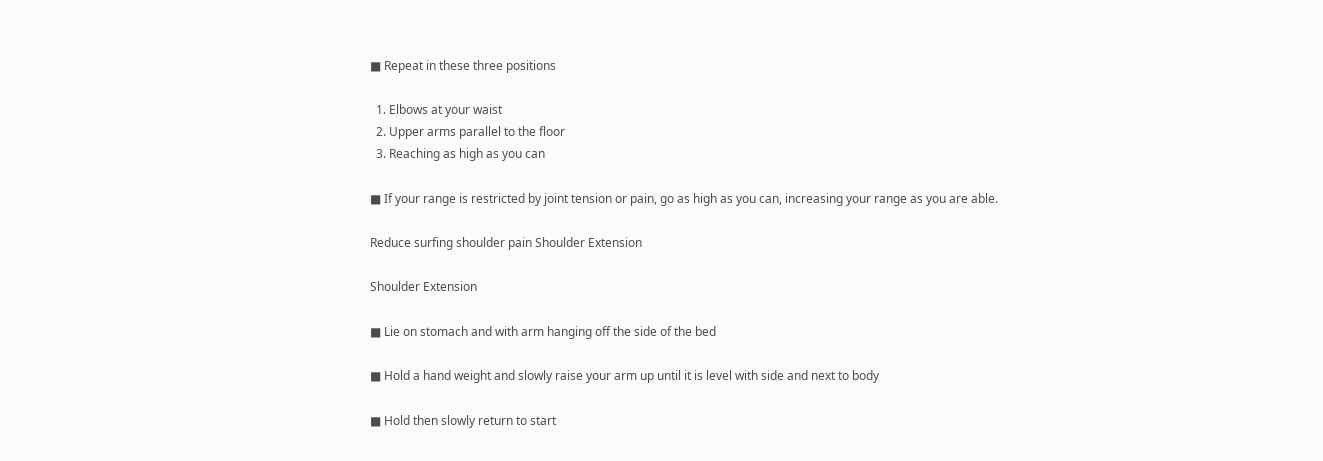■ Repeat in these three positions

  1. Elbows at your waist
  2. Upper arms parallel to the floor
  3. Reaching as high as you can

■ If your range is restricted by joint tension or pain, go as high as you can, increasing your range as you are able.

Reduce surfing shoulder pain Shoulder Extension

Shoulder Extension

■ Lie on stomach and with arm hanging off the side of the bed

■ Hold a hand weight and slowly raise your arm up until it is level with side and next to body

■ Hold then slowly return to start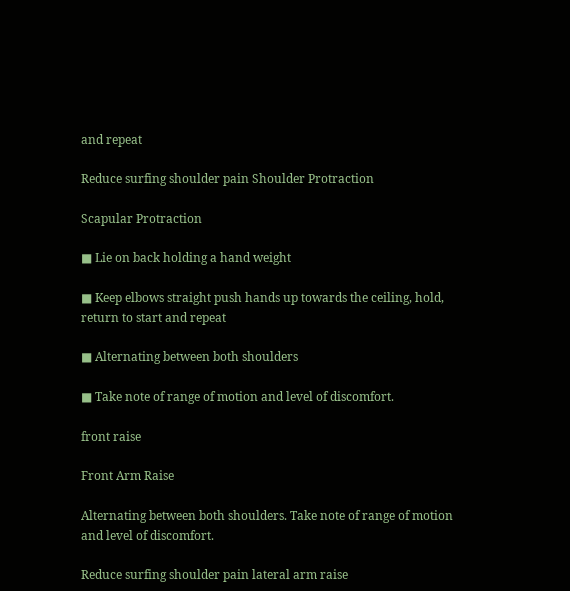and repeat

Reduce surfing shoulder pain Shoulder Protraction

Scapular Protraction

■ Lie on back holding a hand weight

■ Keep elbows straight push hands up towards the ceiling, hold, return to start and repeat

■ Alternating between both shoulders

■ Take note of range of motion and level of discomfort.

front raise

Front Arm Raise

Alternating between both shoulders. Take note of range of motion and level of discomfort.

Reduce surfing shoulder pain lateral arm raise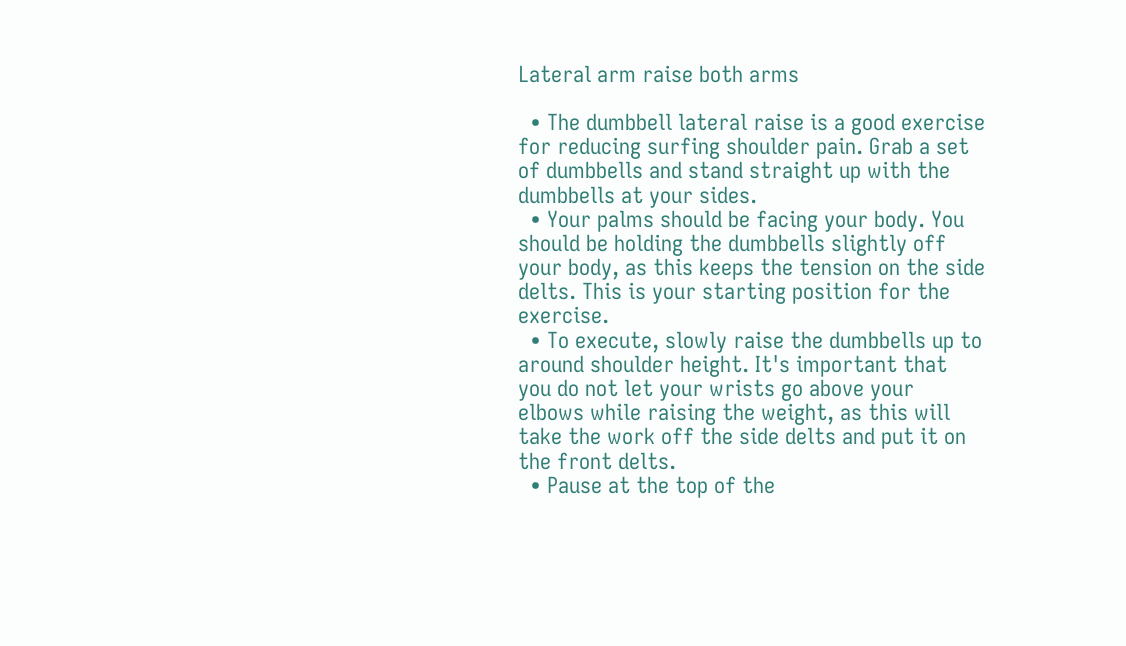Lateral arm raise both arms

  • The dumbbell lateral raise is a good exercise for reducing surfing shoulder pain. Grab a set of dumbbells and stand straight up with the dumbbells at your sides.
  • Your palms should be facing your body. You should be holding the dumbbells slightly off your body, as this keeps the tension on the side delts. This is your starting position for the exercise.
  • To execute, slowly raise the dumbbells up to around shoulder height. It's important that you do not let your wrists go above your elbows while raising the weight, as this will take the work off the side delts and put it on the front delts.
  • Pause at the top of the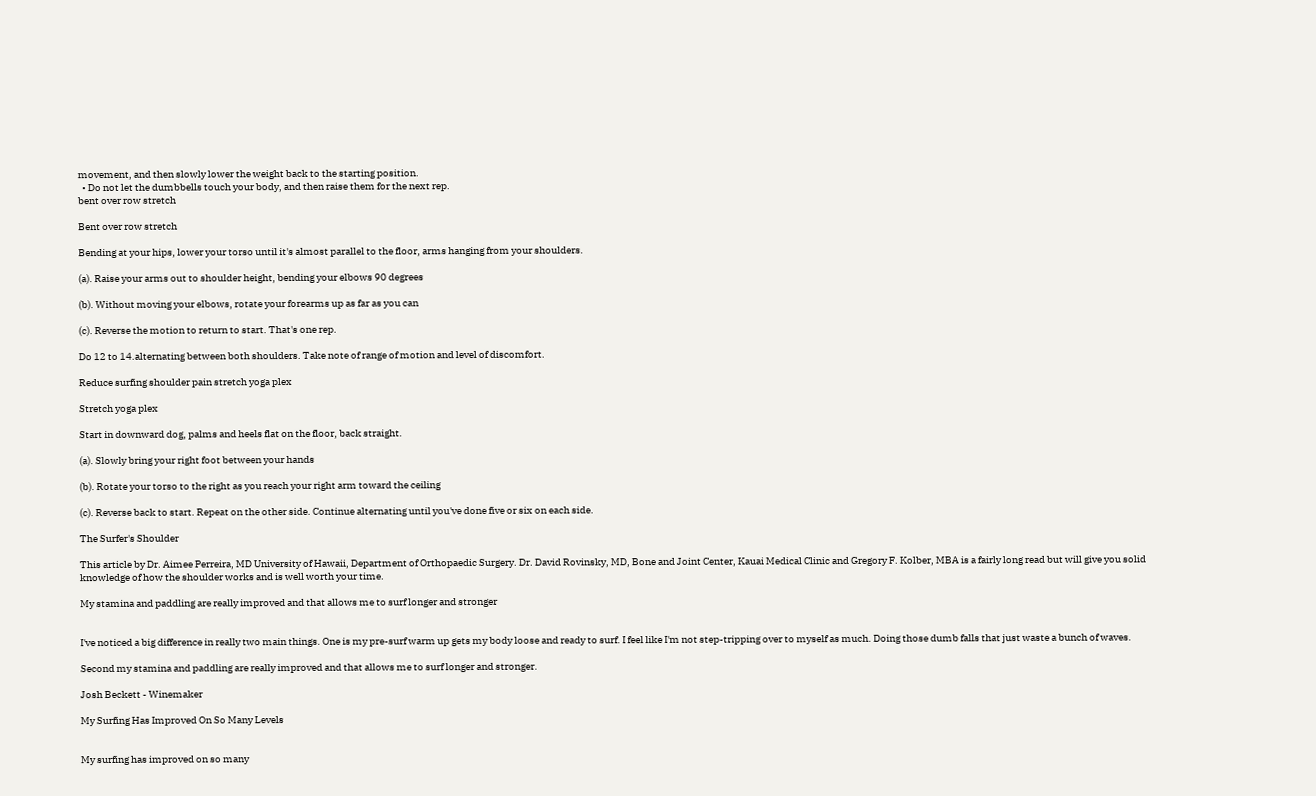movement, and then slowly lower the weight back to the starting position.
  • Do not let the dumbbells touch your body, and then raise them for the next rep.
bent over row stretch

Bent over row stretch

Bending at your hips, lower your torso until it's almost parallel to the floor, arms hanging from your shoulders.

(a). Raise your arms out to shoulder height, bending your elbows 90 degrees

(b). Without moving your elbows, rotate your forearms up as far as you can

(c). Reverse the motion to return to start. That's one rep.

Do 12 to 14.alternating between both shoulders. Take note of range of motion and level of discomfort.

Reduce surfing shoulder pain stretch yoga plex

Stretch yoga plex

Start in downward dog, palms and heels flat on the floor, back straight.

(a). Slowly bring your right foot between your hands

(b). Rotate your torso to the right as you reach your right arm toward the ceiling

(c). Reverse back to start. Repeat on the other side. Continue alternating until you've done five or six on each side.

The Surfer's Shoulder

This article by Dr. Aimee Perreira, MD University of Hawaii, Department of Orthopaedic Surgery. Dr. David Rovinsky, MD, Bone and Joint Center, Kauai Medical Clinic and Gregory F. Kolber, MBA is a fairly long read but will give you solid knowledge of how the shoulder works and is well worth your time.

My stamina and paddling are really improved and that allows me to surf longer and stronger


I've noticed a big difference in really two main things. One is my pre-surf warm up gets my body loose and ready to surf. I feel like I'm not step-tripping over to myself as much. Doing those dumb falls that just waste a bunch of waves.

Second my stamina and paddling are really improved and that allows me to surf longer and stronger.

Josh Beckett - Winemaker

My Surfing Has Improved On So Many Levels


My surfing has improved on so many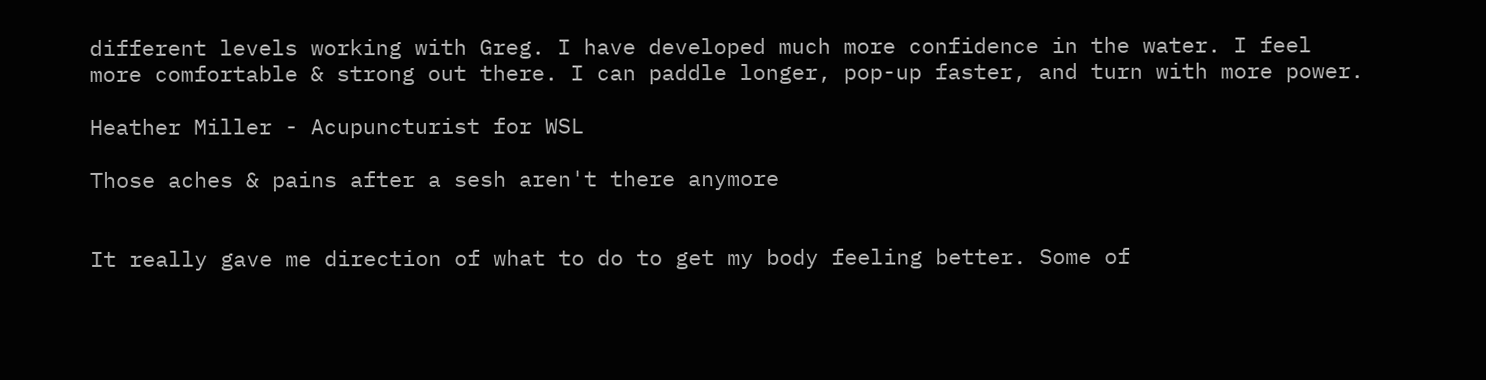different levels working with Greg. I have developed much more confidence in the water. I feel more comfortable & strong out there. I can paddle longer, pop-up faster, and turn with more power.

Heather Miller - Acupuncturist for WSL

Those aches & pains after a sesh aren't there anymore


It really gave me direction of what to do to get my body feeling better. Some of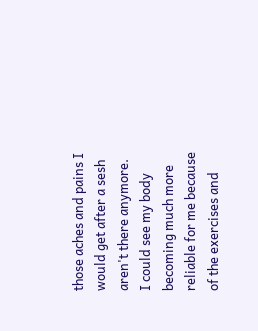those aches and pains I would get after a sesh aren't there anymore. I could see my body becoming much more reliable for me because of the exercises and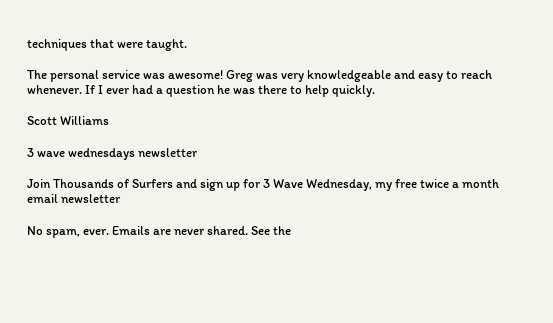techniques that were taught.

The personal service was awesome! Greg was very knowledgeable and easy to reach whenever. If I ever had a question he was there to help quickly.

Scott Williams

3 wave wednesdays newsletter

Join Thousands of Surfers and sign up for 3 Wave Wednesday, my free twice a month email newsletter

No spam, ever. Emails are never shared. See the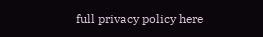full privacy policy here